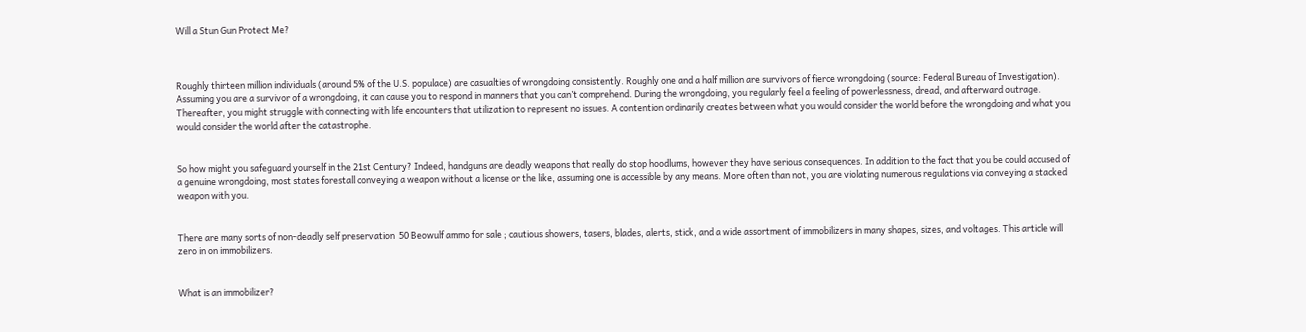Will a Stun Gun Protect Me?



Roughly thirteen million individuals (around 5% of the U.S. populace) are casualties of wrongdoing consistently. Roughly one and a half million are survivors of fierce wrongdoing (source: Federal Bureau of Investigation). Assuming you are a survivor of a wrongdoing, it can cause you to respond in manners that you can’t comprehend. During the wrongdoing, you regularly feel a feeling of powerlessness, dread, and afterward outrage. Thereafter, you might struggle with connecting with life encounters that utilization to represent no issues. A contention ordinarily creates between what you would consider the world before the wrongdoing and what you would consider the world after the catastrophe.


So how might you safeguard yourself in the 21st Century? Indeed, handguns are deadly weapons that really do stop hoodlums, however they have serious consequences. In addition to the fact that you be could accused of a genuine wrongdoing, most states forestall conveying a weapon without a license or the like, assuming one is accessible by any means. More often than not, you are violating numerous regulations via conveying a stacked weapon with you.


There are many sorts of non-deadly self preservation  50 Beowulf ammo for sale ; cautious showers, tasers, blades, alerts, stick, and a wide assortment of immobilizers in many shapes, sizes, and voltages. This article will zero in on immobilizers.


What is an immobilizer?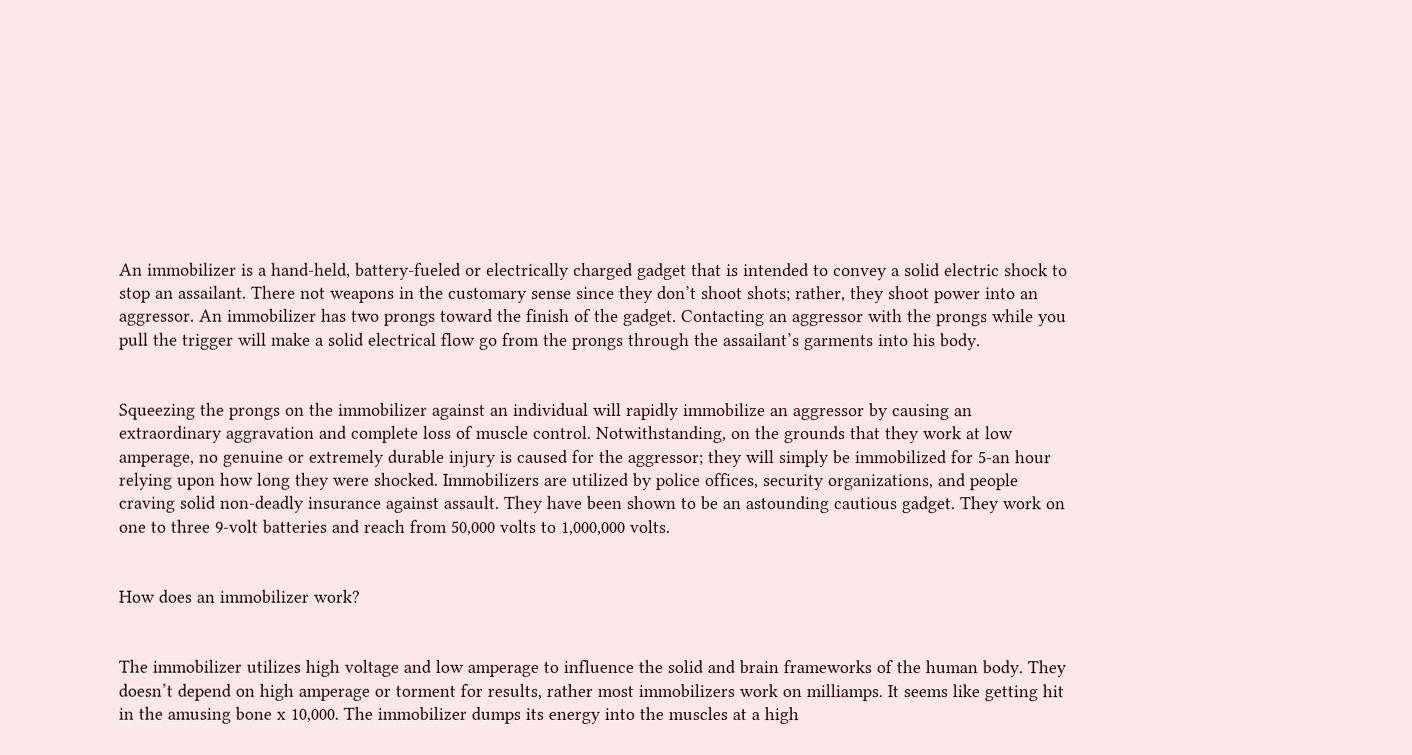An immobilizer is a hand-held, battery-fueled or electrically charged gadget that is intended to convey a solid electric shock to stop an assailant. There not weapons in the customary sense since they don’t shoot shots; rather, they shoot power into an aggressor. An immobilizer has two prongs toward the finish of the gadget. Contacting an aggressor with the prongs while you pull the trigger will make a solid electrical flow go from the prongs through the assailant’s garments into his body.


Squeezing the prongs on the immobilizer against an individual will rapidly immobilize an aggressor by causing an extraordinary aggravation and complete loss of muscle control. Notwithstanding, on the grounds that they work at low amperage, no genuine or extremely durable injury is caused for the aggressor; they will simply be immobilized for 5-an hour relying upon how long they were shocked. Immobilizers are utilized by police offices, security organizations, and people craving solid non-deadly insurance against assault. They have been shown to be an astounding cautious gadget. They work on one to three 9-volt batteries and reach from 50,000 volts to 1,000,000 volts.


How does an immobilizer work?


The immobilizer utilizes high voltage and low amperage to influence the solid and brain frameworks of the human body. They doesn’t depend on high amperage or torment for results, rather most immobilizers work on milliamps. It seems like getting hit in the amusing bone x 10,000. The immobilizer dumps its energy into the muscles at a high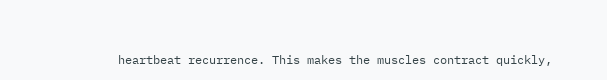heartbeat recurrence. This makes the muscles contract quickly,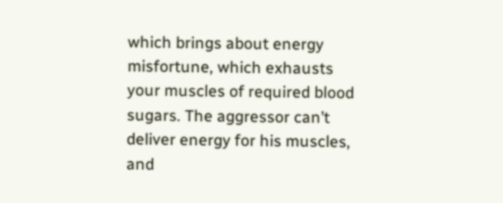which brings about energy misfortune, which exhausts your muscles of required blood sugars. The aggressor can’t deliver energy for his muscles, and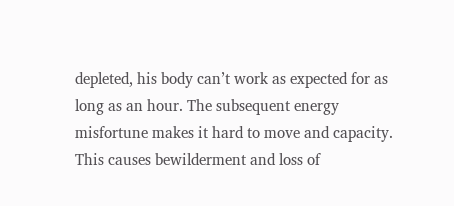depleted, his body can’t work as expected for as long as an hour. The subsequent energy misfortune makes it hard to move and capacity. This causes bewilderment and loss of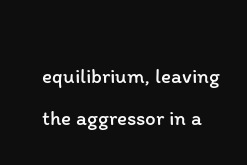equilibrium, leaving the aggressor in a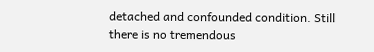detached and confounded condition. Still there is no tremendous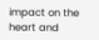impact on the heart and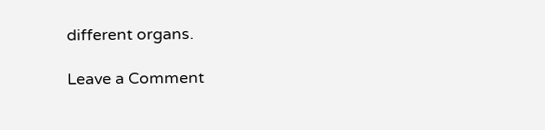different organs.

Leave a Comment